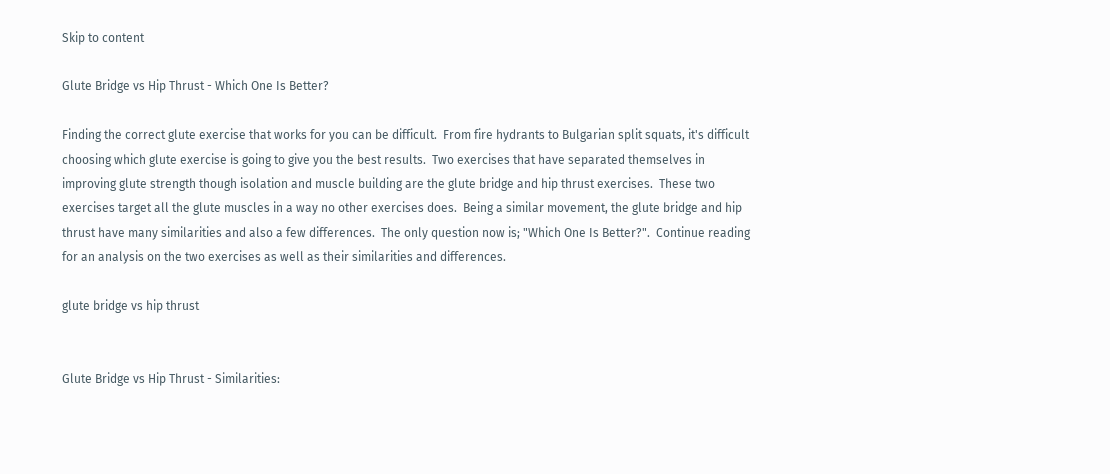Skip to content

Glute Bridge vs Hip Thrust - Which One Is Better?

Finding the correct glute exercise that works for you can be difficult.  From fire hydrants to Bulgarian split squats, it's difficult choosing which glute exercise is going to give you the best results.  Two exercises that have separated themselves in improving glute strength though isolation and muscle building are the glute bridge and hip thrust exercises.  These two exercises target all the glute muscles in a way no other exercises does.  Being a similar movement, the glute bridge and hip thrust have many similarities and also a few differences.  The only question now is; "Which One Is Better?".  Continue reading for an analysis on the two exercises as well as their similarities and differences.

glute bridge vs hip thrust


Glute Bridge vs Hip Thrust - Similarities: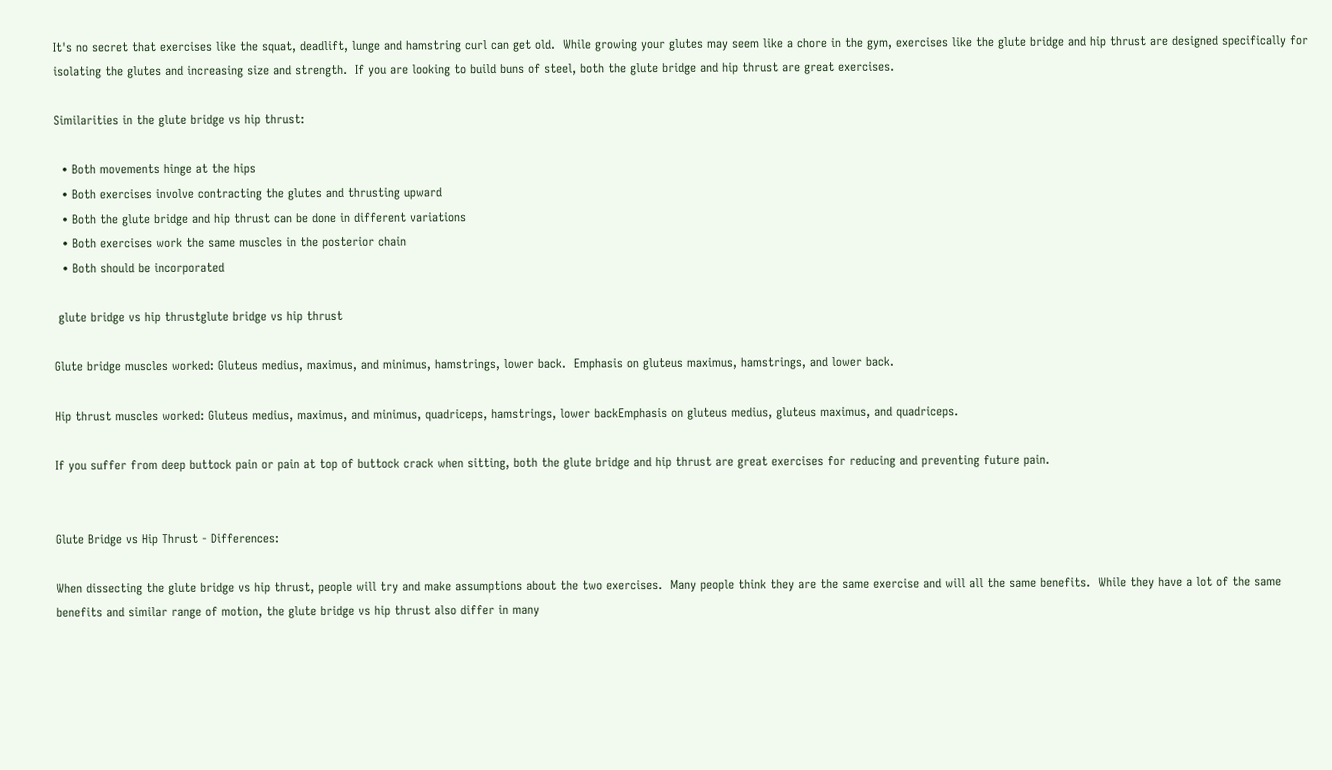It's no secret that exercises like the squat, deadlift, lunge and hamstring curl can get old.  While growing your glutes may seem like a chore in the gym, exercises like the glute bridge and hip thrust are designed specifically for isolating the glutes and increasing size and strength.  If you are looking to build buns of steel, both the glute bridge and hip thrust are great exercises.

Similarities in the glute bridge vs hip thrust:

  • Both movements hinge at the hips
  • Both exercises involve contracting the glutes and thrusting upward
  • Both the glute bridge and hip thrust can be done in different variations
  • Both exercises work the same muscles in the posterior chain
  • Both should be incorporated

 glute bridge vs hip thrustglute bridge vs hip thrust

Glute bridge muscles worked: Gluteus medius, maximus, and minimus, hamstrings, lower back.  Emphasis on gluteus maximus, hamstrings, and lower back.

Hip thrust muscles worked: Gluteus medius, maximus, and minimus, quadriceps, hamstrings, lower backEmphasis on gluteus medius, gluteus maximus, and quadriceps.

If you suffer from deep buttock pain or pain at top of buttock crack when sitting, both the glute bridge and hip thrust are great exercises for reducing and preventing future pain.


Glute Bridge vs Hip Thrust - Differences:

When dissecting the glute bridge vs hip thrust, people will try and make assumptions about the two exercises.  Many people think they are the same exercise and will all the same benefits.  While they have a lot of the same benefits and similar range of motion, the glute bridge vs hip thrust also differ in many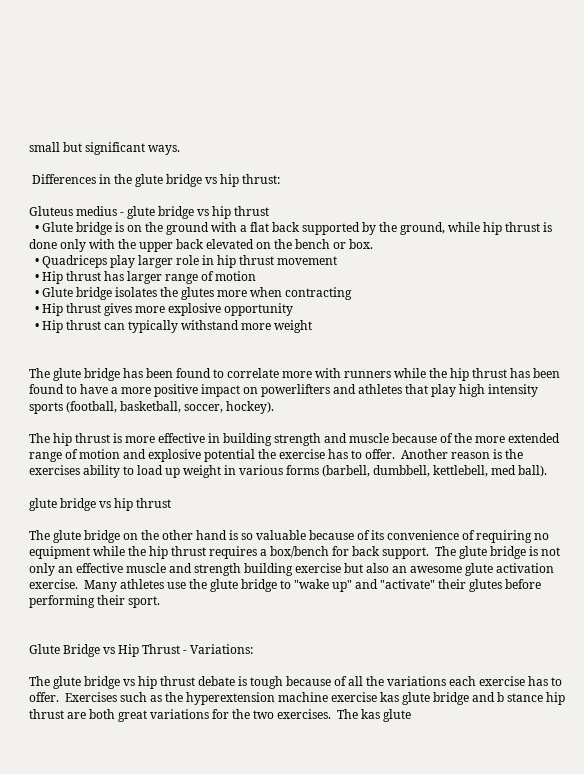small but significant ways.

 Differences in the glute bridge vs hip thrust:

Gluteus medius - glute bridge vs hip thrust
  • Glute bridge is on the ground with a flat back supported by the ground, while hip thrust is done only with the upper back elevated on the bench or box.
  • Quadriceps play larger role in hip thrust movement
  • Hip thrust has larger range of motion
  • Glute bridge isolates the glutes more when contracting
  • Hip thrust gives more explosive opportunity
  • Hip thrust can typically withstand more weight


The glute bridge has been found to correlate more with runners while the hip thrust has been found to have a more positive impact on powerlifters and athletes that play high intensity sports (football, basketball, soccer, hockey).

The hip thrust is more effective in building strength and muscle because of the more extended range of motion and explosive potential the exercise has to offer.  Another reason is the exercises ability to load up weight in various forms (barbell, dumbbell, kettlebell, med ball).

glute bridge vs hip thrust

The glute bridge on the other hand is so valuable because of its convenience of requiring no equipment while the hip thrust requires a box/bench for back support.  The glute bridge is not only an effective muscle and strength building exercise but also an awesome glute activation exercise.  Many athletes use the glute bridge to "wake up" and "activate" their glutes before performing their sport.


Glute Bridge vs Hip Thrust - Variations:

The glute bridge vs hip thrust debate is tough because of all the variations each exercise has to offer.  Exercises such as the hyperextension machine exercise kas glute bridge and b stance hip thrust are both great variations for the two exercises.  The kas glute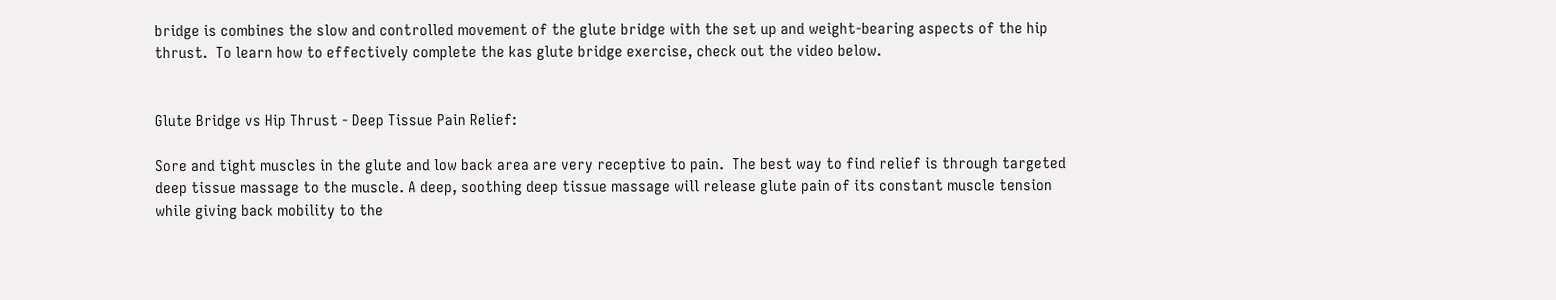bridge is combines the slow and controlled movement of the glute bridge with the set up and weight-bearing aspects of the hip thrust.  To learn how to effectively complete the kas glute bridge exercise, check out the video below.


Glute Bridge vs Hip Thrust - Deep Tissue Pain Relief:

Sore and tight muscles in the glute and low back area are very receptive to pain.  The best way to find relief is through targeted deep tissue massage to the muscle. A deep, soothing deep tissue massage will release glute pain of its constant muscle tension while giving back mobility to the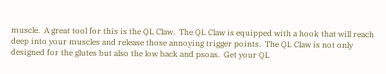muscle.  A great tool for this is the QL Claw.  The QL Claw is equipped with a hook that will reach deep into your muscles and release those annoying trigger points.  The QL Claw is not only designed for the glutes but also the low back and psoas.  Get your QL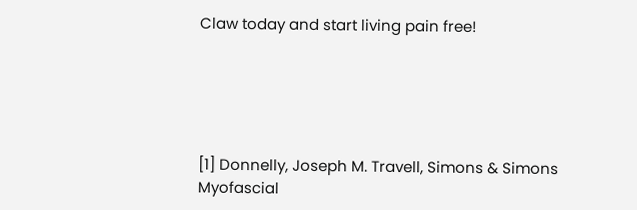Claw today and start living pain free!





[1] Donnelly, Joseph M. Travell, Simons & Simons Myofascial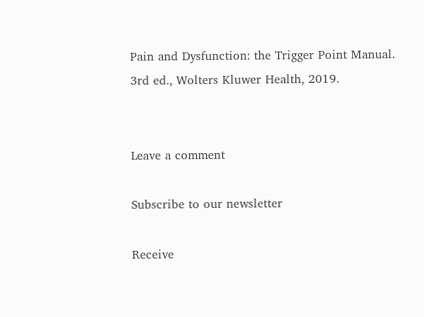Pain and Dysfunction: the Trigger Point Manual. 3rd ed., Wolters Kluwer Health, 2019.


Leave a comment

Subscribe to our newsletter

Receive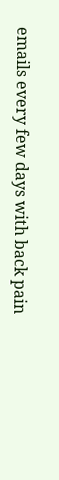emails every few days with back pain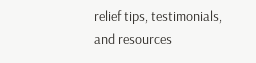relief tips, testimonials, and resources